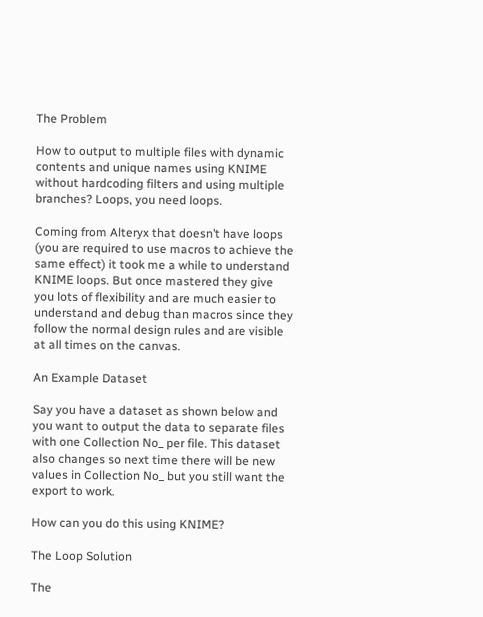The Problem

How to output to multiple files with dynamic contents and unique names using KNIME without hardcoding filters and using multiple branches? Loops, you need loops.

Coming from Alteryx that doesn’t have loops (you are required to use macros to achieve the same effect) it took me a while to understand KNIME loops. But once mastered they give you lots of flexibility and are much easier to understand and debug than macros since they follow the normal design rules and are visible at all times on the canvas.

An Example Dataset

Say you have a dataset as shown below and you want to output the data to separate files with one Collection No_ per file. This dataset also changes so next time there will be new values in Collection No_ but you still want the export to work.

How can you do this using KNIME?

The Loop Solution

The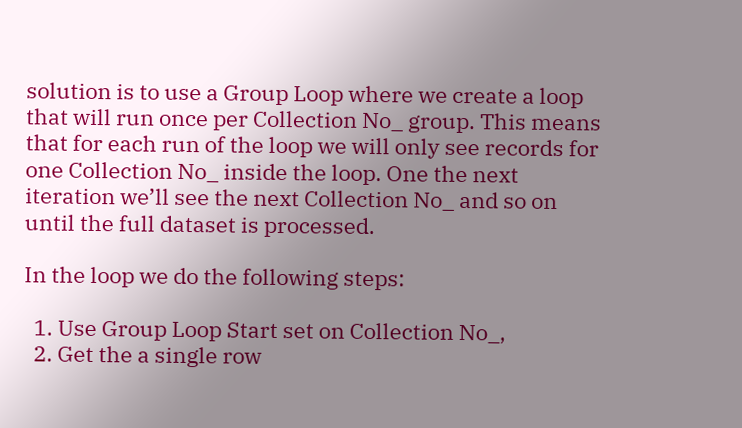solution is to use a Group Loop where we create a loop that will run once per Collection No_ group. This means that for each run of the loop we will only see records for one Collection No_ inside the loop. One the next iteration we’ll see the next Collection No_ and so on until the full dataset is processed.

In the loop we do the following steps:

  1. Use Group Loop Start set on Collection No_,
  2. Get the a single row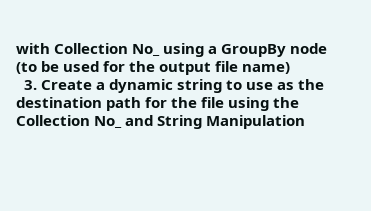with Collection No_ using a GroupBy node (to be used for the output file name)
  3. Create a dynamic string to use as the destination path for the file using the Collection No_ and String Manipulation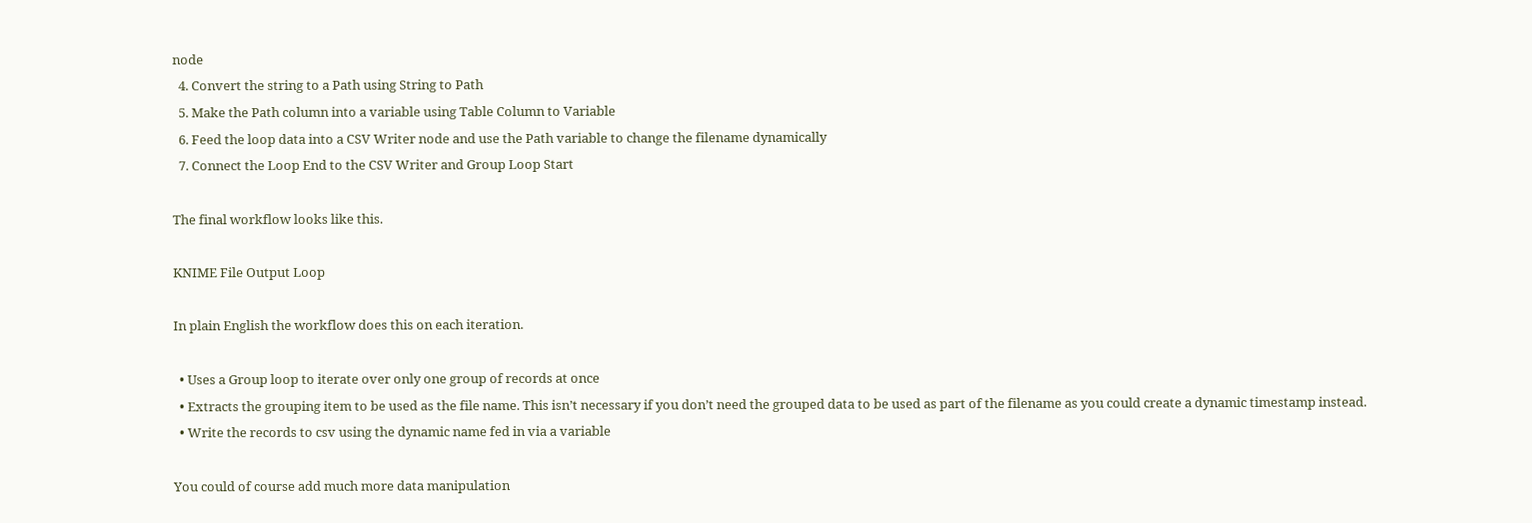node
  4. Convert the string to a Path using String to Path
  5. Make the Path column into a variable using Table Column to Variable
  6. Feed the loop data into a CSV Writer node and use the Path variable to change the filename dynamically
  7. Connect the Loop End to the CSV Writer and Group Loop Start

The final workflow looks like this.

KNIME File Output Loop

In plain English the workflow does this on each iteration.

  • Uses a Group loop to iterate over only one group of records at once
  • Extracts the grouping item to be used as the file name. This isn’t necessary if you don’t need the grouped data to be used as part of the filename as you could create a dynamic timestamp instead.
  • Write the records to csv using the dynamic name fed in via a variable

You could of course add much more data manipulation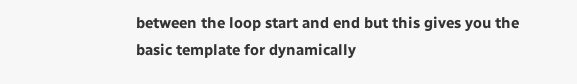between the loop start and end but this gives you the basic template for dynamically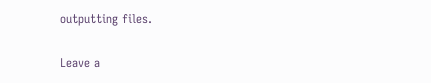outputting files.

Leave a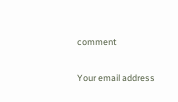comment

Your email address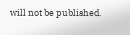will not be published.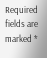Required fields are marked *